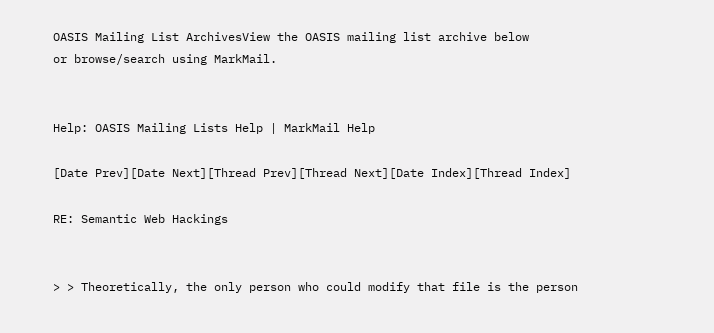OASIS Mailing List ArchivesView the OASIS mailing list archive below
or browse/search using MarkMail.


Help: OASIS Mailing Lists Help | MarkMail Help

[Date Prev][Date Next][Thread Prev][Thread Next][Date Index][Thread Index]

RE: Semantic Web Hackings


> > Theoretically, the only person who could modify that file is the person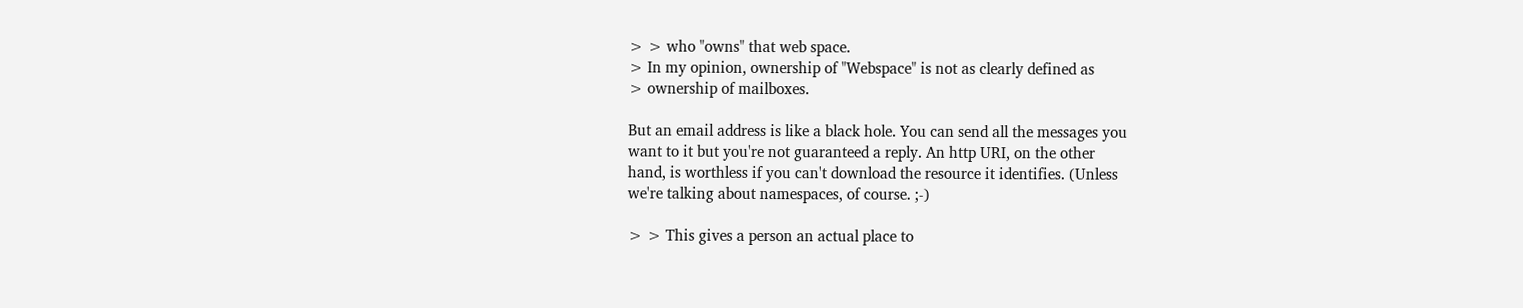> > who "owns" that web space.
> In my opinion, ownership of "Webspace" is not as clearly defined as
> ownership of mailboxes.

But an email address is like a black hole. You can send all the messages you
want to it but you're not guaranteed a reply. An http URI, on the other
hand, is worthless if you can't download the resource it identifies. (Unless
we're talking about namespaces, of course. ;-)

> > This gives a person an actual place to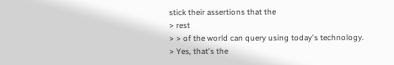stick their assertions that the
> rest
> > of the world can query using today's technology.
> Yes, that's the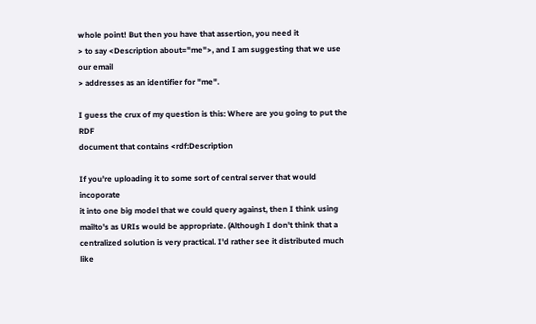whole point! But then you have that assertion, you need it
> to say <Description about="me">, and I am suggesting that we use our email
> addresses as an identifier for "me".

I guess the crux of my question is this: Where are you going to put the RDF
document that contains <rdf:Description

If you're uploading it to some sort of central server that would incoporate
it into one big model that we could query against, then I think using
mailto's as URIs would be appropriate. (Although I don't think that a
centralized solution is very practical. I'd rather see it distributed much
like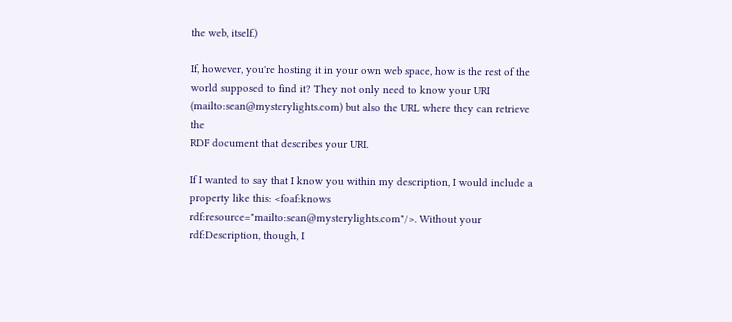the web, itself.)

If, however, you're hosting it in your own web space, how is the rest of the
world supposed to find it? They not only need to know your URI
(mailto:sean@mysterylights.com) but also the URL where they can retrieve the
RDF document that describes your URI.

If I wanted to say that I know you within my description, I would include a
property like this: <foaf:knows
rdf:resource="mailto:sean@mysterylights.com"/>. Without your
rdf:Description, though, I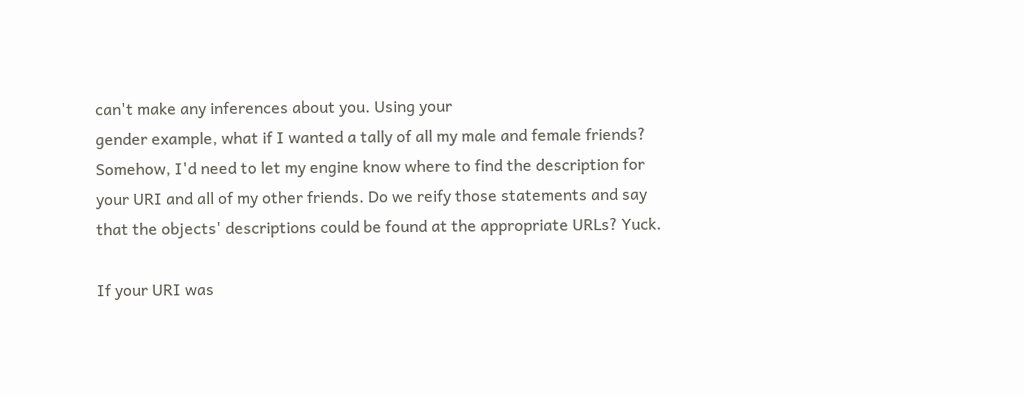can't make any inferences about you. Using your
gender example, what if I wanted a tally of all my male and female friends?
Somehow, I'd need to let my engine know where to find the description for
your URI and all of my other friends. Do we reify those statements and say
that the objects' descriptions could be found at the appropriate URLs? Yuck.

If your URI was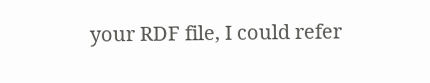your RDF file, I could refer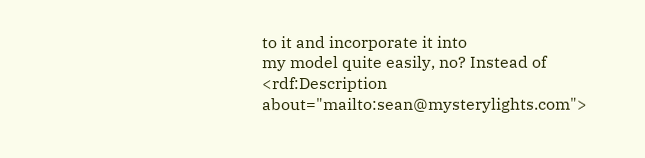to it and incorporate it into
my model quite easily, no? Instead of <rdf:Description
about="mailto:sean@mysterylights.com">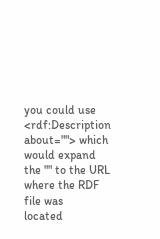you could use <rdf:Description
about=""> which would expand the "" to the URL where the RDF file was
located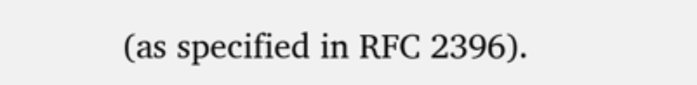(as specified in RFC 2396).